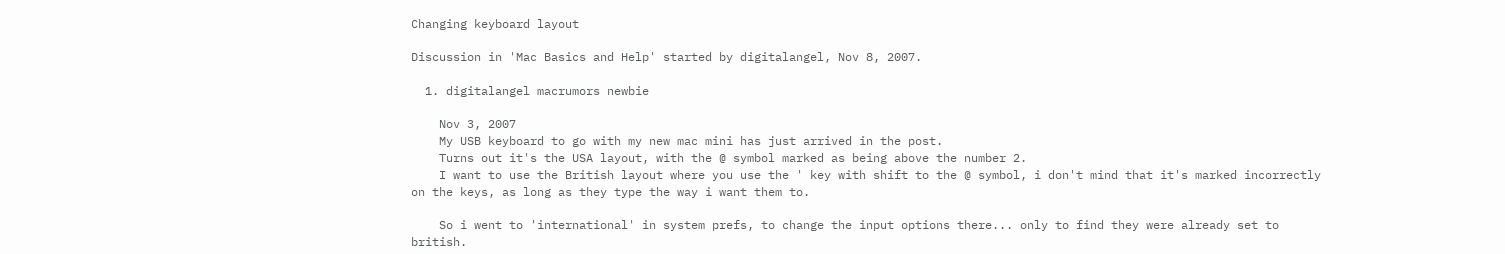Changing keyboard layout

Discussion in 'Mac Basics and Help' started by digitalangel, Nov 8, 2007.

  1. digitalangel macrumors newbie

    Nov 3, 2007
    My USB keyboard to go with my new mac mini has just arrived in the post.
    Turns out it's the USA layout, with the @ symbol marked as being above the number 2.
    I want to use the British layout where you use the ' key with shift to the @ symbol, i don't mind that it's marked incorrectly on the keys, as long as they type the way i want them to.

    So i went to 'international' in system prefs, to change the input options there... only to find they were already set to british.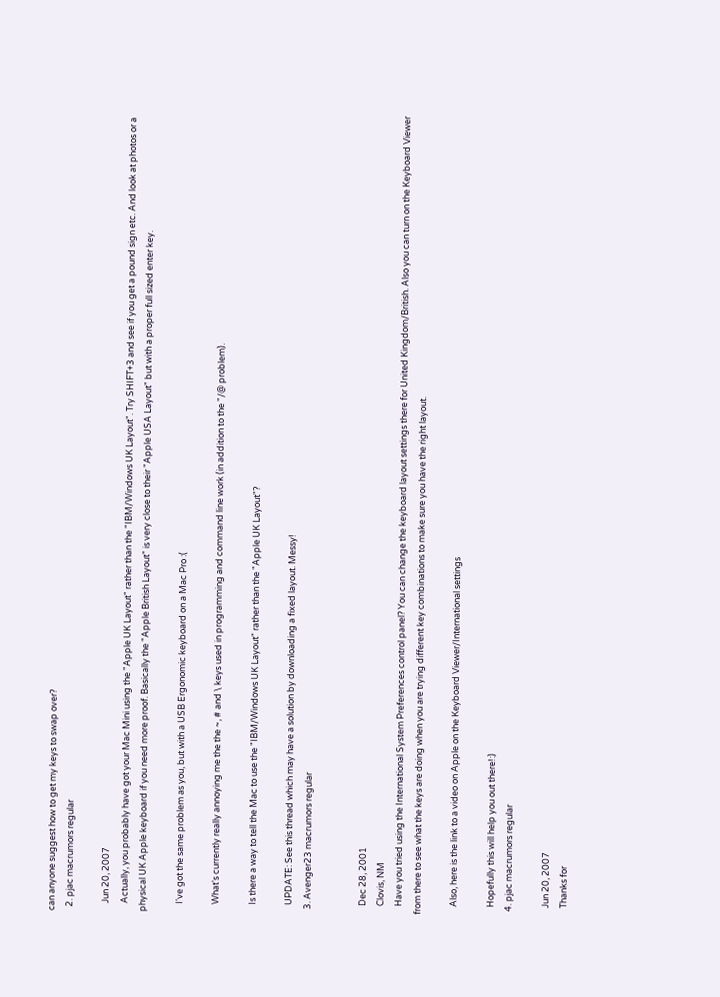can anyone suggest how to get my keys to swap over?
  2. pjac macrumors regular

    Jun 20, 2007
    Actually, you probably have got your Mac Mini using the "Apple UK Layout" rather than the "IBM/Windows UK Layout". Try SHIFT+3 and see if you get a pound sign etc. And look at photos or a physical UK Apple keyboard if you need more proof. Basically the "Apple British Layout" is very close to their "Apple USA Layout" but with a proper full sized enter key.

    I've got the same problem as you, but with a USB Ergonomic keyboard on a Mac Pro :(

    What's currently really annoying me the the ~, # and \ keys used in programming and command line work (in addition to the "/@ problem).

    Is there a way to tell the Mac to use the "IBM/Windows UK Layout" rather than the "Apple UK Layout"?

    UPDATE: See this thread which may have a solution by downloading a fixed layout. Messy!
  3. Avenger23 macrumors regular


    Dec 28, 2001
    Clovis, NM
    Have you tried using the International System Preferences control panel? You can change the keyboard layout settings there for United Kingdom/British. Also you can turn on the Keyboard Viewer from there to see what the keys are doing when you are trying different key combinations to make sure you have the right layout.

    Also, here is the link to a video on Apple on the Keyboard Viewer/International settings

    Hopefully this will help you out there!:)
  4. pjac macrumors regular

    Jun 20, 2007
    Thanks for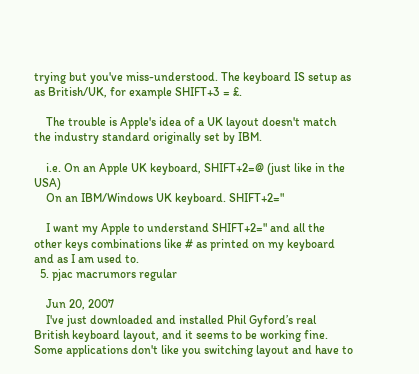trying but you've miss-understood. The keyboard IS setup as as British/UK, for example SHIFT+3 = £.

    The trouble is Apple's idea of a UK layout doesn't match the industry standard originally set by IBM.

    i.e. On an Apple UK keyboard, SHIFT+2=@ (just like in the USA)
    On an IBM/Windows UK keyboard. SHIFT+2="

    I want my Apple to understand SHIFT+2=" and all the other keys combinations like # as printed on my keyboard and as I am used to.
  5. pjac macrumors regular

    Jun 20, 2007
    I've just downloaded and installed Phil Gyford’s real British keyboard layout, and it seems to be working fine. Some applications don't like you switching layout and have to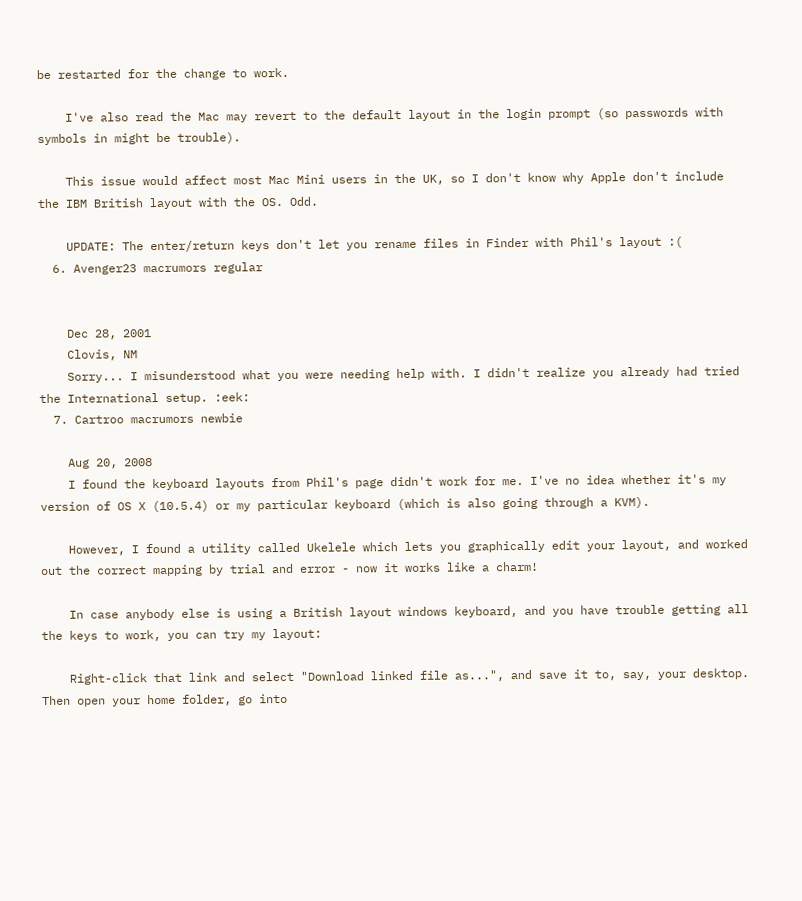be restarted for the change to work.

    I've also read the Mac may revert to the default layout in the login prompt (so passwords with symbols in might be trouble).

    This issue would affect most Mac Mini users in the UK, so I don't know why Apple don't include the IBM British layout with the OS. Odd.

    UPDATE: The enter/return keys don't let you rename files in Finder with Phil's layout :(
  6. Avenger23 macrumors regular


    Dec 28, 2001
    Clovis, NM
    Sorry... I misunderstood what you were needing help with. I didn't realize you already had tried the International setup. :eek:
  7. Cartroo macrumors newbie

    Aug 20, 2008
    I found the keyboard layouts from Phil's page didn't work for me. I've no idea whether it's my version of OS X (10.5.4) or my particular keyboard (which is also going through a KVM).

    However, I found a utility called Ukelele which lets you graphically edit your layout, and worked out the correct mapping by trial and error - now it works like a charm!

    In case anybody else is using a British layout windows keyboard, and you have trouble getting all the keys to work, you can try my layout:

    Right-click that link and select "Download linked file as...", and save it to, say, your desktop. Then open your home folder, go into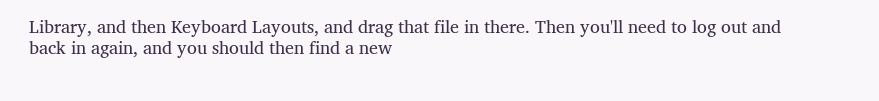Library, and then Keyboard Layouts, and drag that file in there. Then you'll need to log out and back in again, and you should then find a new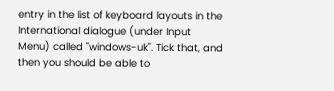entry in the list of keyboard layouts in the International dialogue (under Input Menu) called "windows-uk". Tick that, and then you should be able to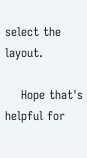select the layout.

    Hope that's helpful for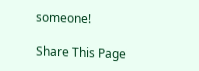someone!

Share This Page